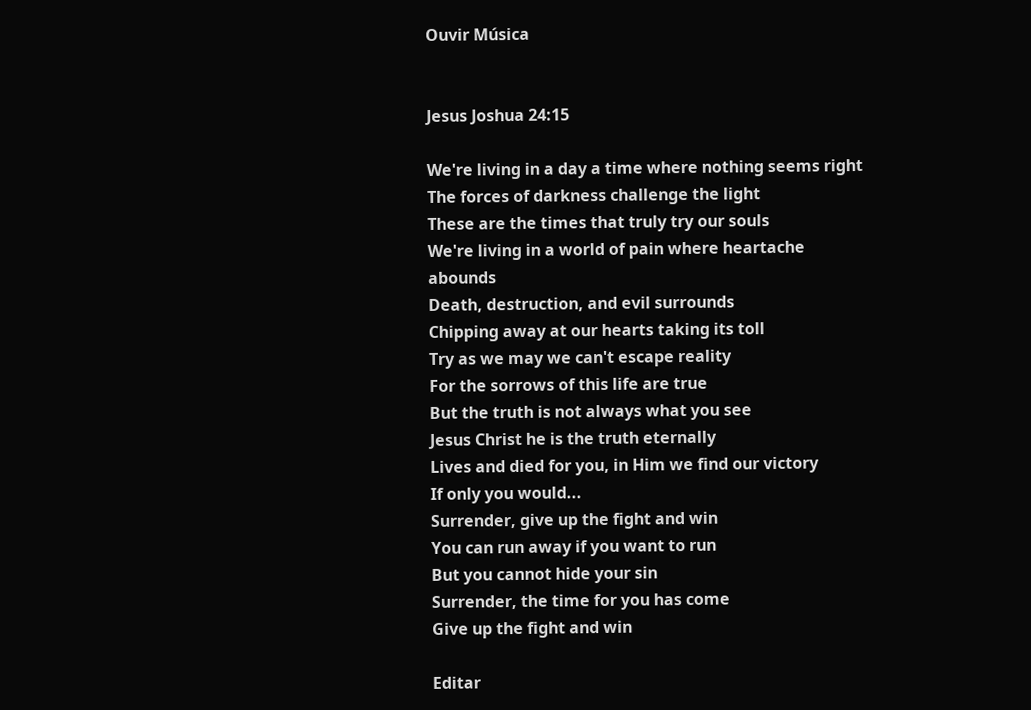Ouvir Música


Jesus Joshua 24:15

We're living in a day a time where nothing seems right
The forces of darkness challenge the light
These are the times that truly try our souls
We're living in a world of pain where heartache abounds
Death, destruction, and evil surrounds
Chipping away at our hearts taking its toll
Try as we may we can't escape reality
For the sorrows of this life are true
But the truth is not always what you see
Jesus Christ he is the truth eternally
Lives and died for you, in Him we find our victory
If only you would...
Surrender, give up the fight and win
You can run away if you want to run
But you cannot hide your sin
Surrender, the time for you has come
Give up the fight and win

Editar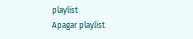playlist
Apagar playlist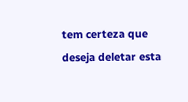tem certeza que deseja deletar esta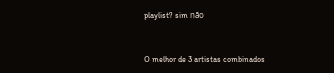playlist? sim não


O melhor de 3 artistas combinados